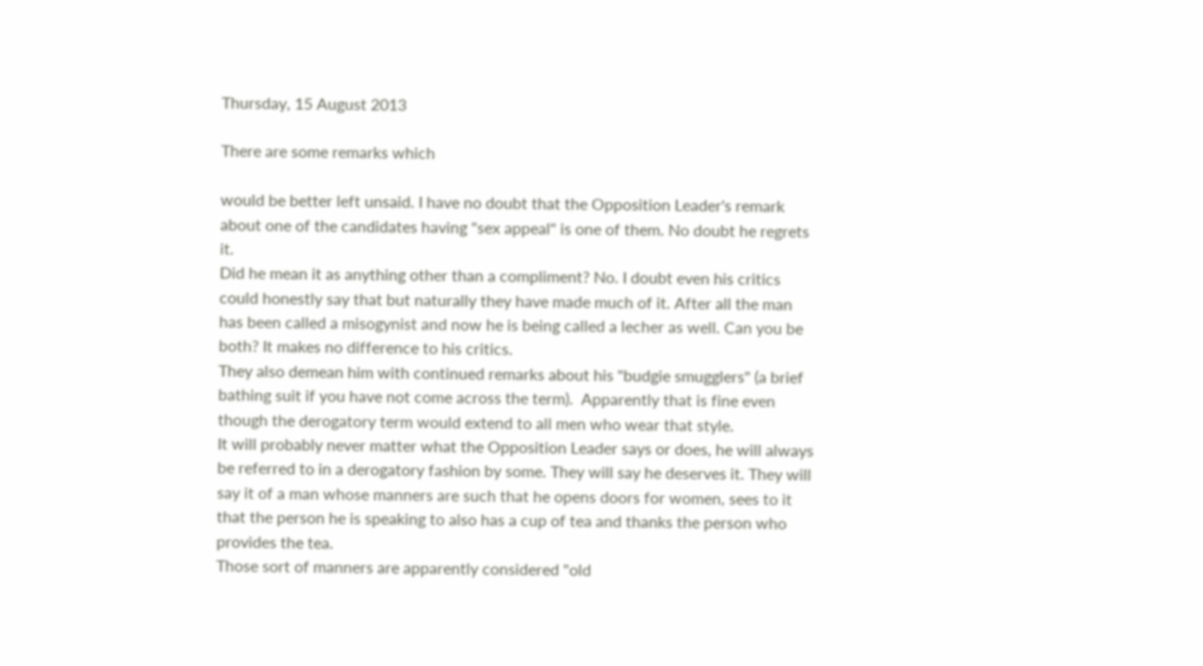Thursday, 15 August 2013

There are some remarks which

would be better left unsaid. I have no doubt that the Opposition Leader's remark about one of the candidates having "sex appeal" is one of them. No doubt he regrets it.
Did he mean it as anything other than a compliment? No. I doubt even his critics could honestly say that but naturally they have made much of it. After all the man has been called a misogynist and now he is being called a lecher as well. Can you be both? It makes no difference to his critics.
They also demean him with continued remarks about his "budgie smugglers" (a brief bathing suit if you have not come across the term).  Apparently that is fine even though the derogatory term would extend to all men who wear that style.
It will probably never matter what the Opposition Leader says or does, he will always be referred to in a derogatory fashion by some. They will say he deserves it. They will say it of a man whose manners are such that he opens doors for women, sees to it that the person he is speaking to also has a cup of tea and thanks the person who provides the tea.
Those sort of manners are apparently considered "old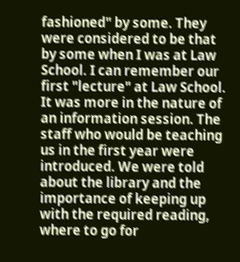fashioned" by some. They were considered to be that by some when I was at Law School. I can remember our first "lecture" at Law School. It was more in the nature of an information session. The staff who would be teaching us in the first year were introduced. We were told about the library and the importance of keeping up with the required reading, where to go for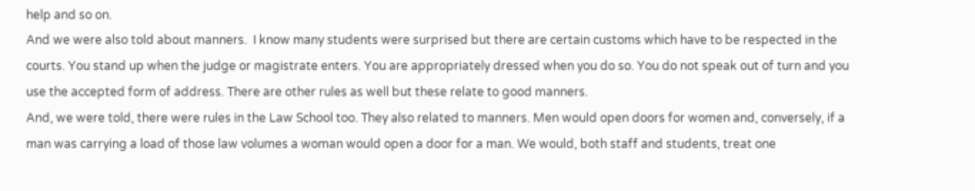help and so on.
And we were also told about manners.  I know many students were surprised but there are certain customs which have to be respected in the courts. You stand up when the judge or magistrate enters. You are appropriately dressed when you do so. You do not speak out of turn and you use the accepted form of address. There are other rules as well but these relate to good manners.
And, we were told, there were rules in the Law School too. They also related to manners. Men would open doors for women and, conversely, if a man was carrying a load of those law volumes a woman would open a door for a man. We would, both staff and students, treat one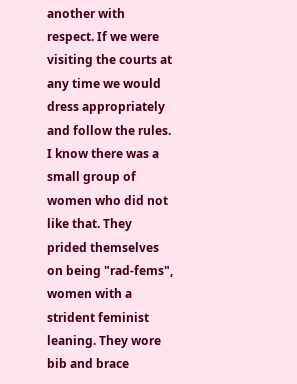another with respect. If we were visiting the courts at any time we would dress appropriately and follow the rules.
I know there was a small group of women who did not like that. They prided themselves on being "rad-fems", women with a strident feminist leaning. They wore bib and brace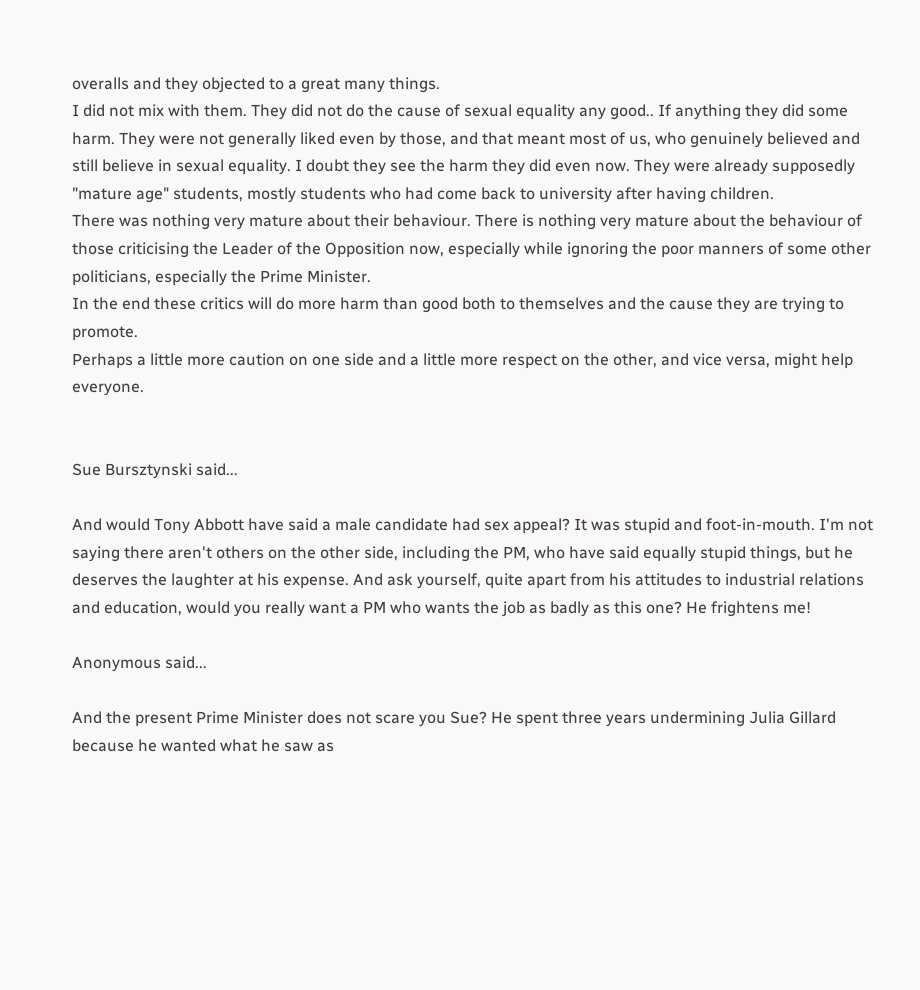overalls and they objected to a great many things.
I did not mix with them. They did not do the cause of sexual equality any good.. If anything they did some harm. They were not generally liked even by those, and that meant most of us, who genuinely believed and still believe in sexual equality. I doubt they see the harm they did even now. They were already supposedly "mature age" students, mostly students who had come back to university after having children.
There was nothing very mature about their behaviour. There is nothing very mature about the behaviour of those criticising the Leader of the Opposition now, especially while ignoring the poor manners of some other politicians, especially the Prime Minister.
In the end these critics will do more harm than good both to themselves and the cause they are trying to promote.
Perhaps a little more caution on one side and a little more respect on the other, and vice versa, might help everyone.


Sue Bursztynski said...

And would Tony Abbott have said a male candidate had sex appeal? It was stupid and foot-in-mouth. I'm not saying there aren't others on the other side, including the PM, who have said equally stupid things, but he deserves the laughter at his expense. And ask yourself, quite apart from his attitudes to industrial relations and education, would you really want a PM who wants the job as badly as this one? He frightens me!

Anonymous said...

And the present Prime Minister does not scare you Sue? He spent three years undermining Julia Gillard because he wanted what he saw as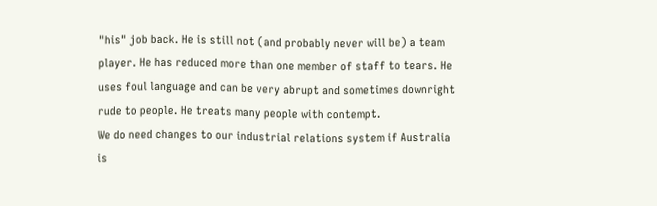"his" job back. He is still not (and probably never will be) a team player. He has reduced more than one member of staff to tears. He uses foul language and can be very abrupt and sometimes downright rude to people. He treats many people with contempt.
We do need changes to our industrial relations system if Australia is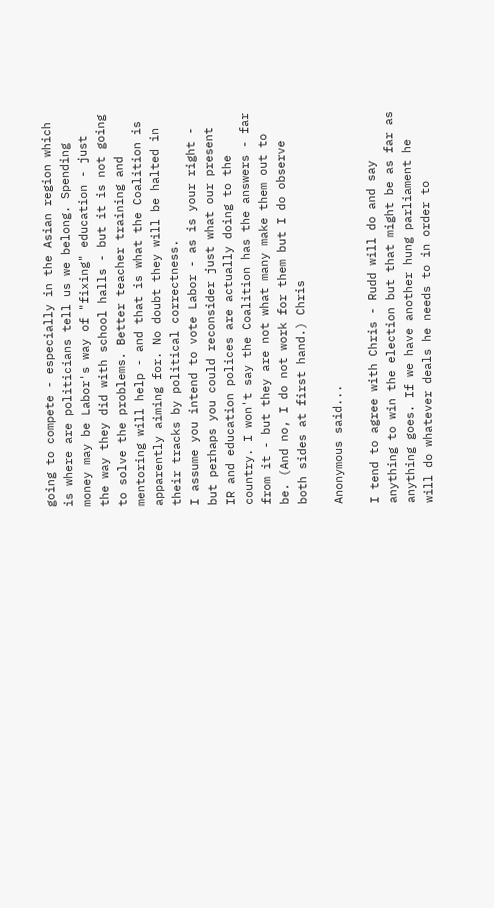going to compete - especially in the Asian region which is where are politicians tell us we belong. Spending money may be Labor's way of "fixing" education - just the way they did with school halls - but it is not going to solve the problems. Better teacher training and mentoring will help - and that is what the Coalition is apparently aiming for. No doubt they will be halted in their tracks by political correctness.
I assume you intend to vote Labor - as is your right - but perhaps you could reconsider just what our present IR and education polices are actually doing to the country. I won't say the Coalition has the answers - far from it - but they are not what many make them out to be. (And no, I do not work for them but I do observe both sides at first hand.) Chris

Anonymous said...

I tend to agree with Chris - Rudd will do and say anything to win the election but that might be as far as anything goes. If we have another hung parliament he will do whatever deals he needs to in order to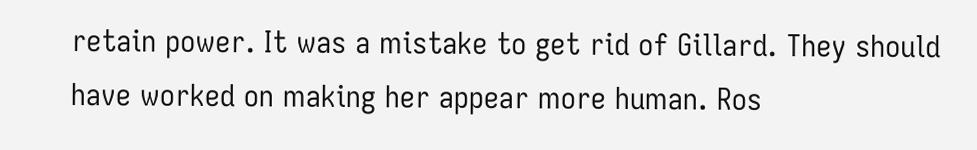retain power. It was a mistake to get rid of Gillard. They should have worked on making her appear more human. Ros